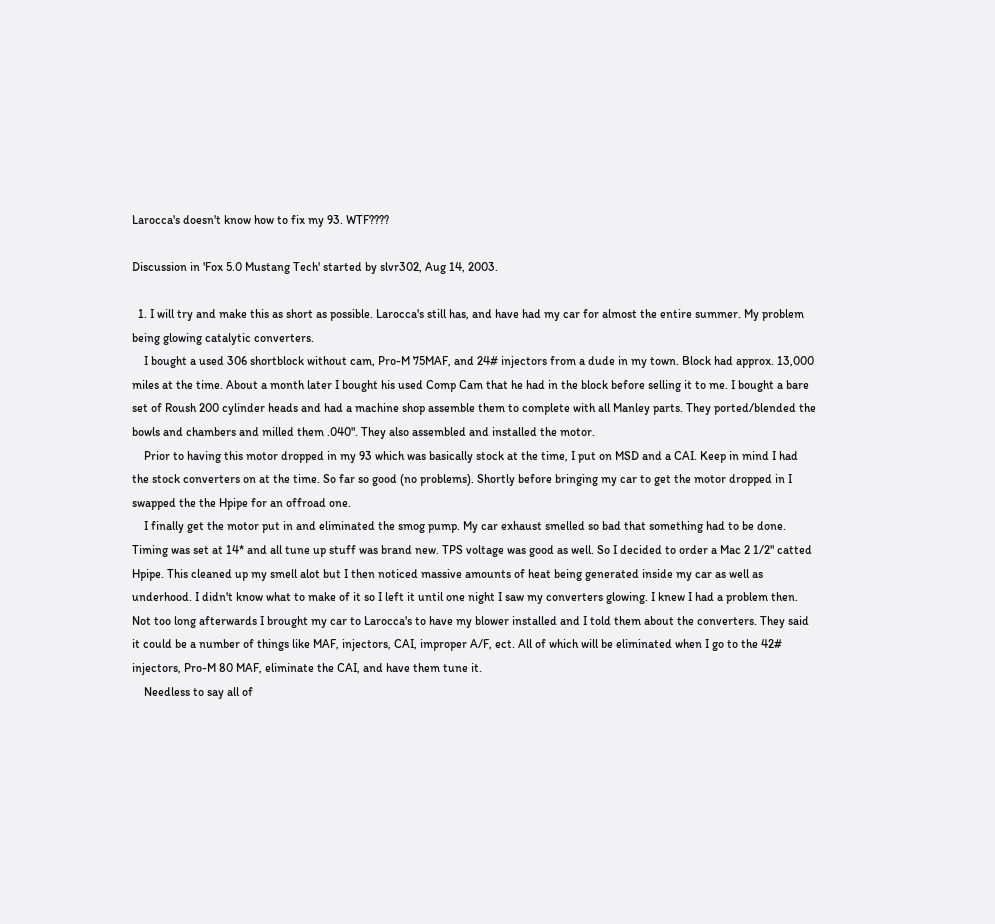Larocca's doesn't know how to fix my 93. WTF????

Discussion in 'Fox 5.0 Mustang Tech' started by slvr302, Aug 14, 2003.

  1. I will try and make this as short as possible. Larocca's still has, and have had my car for almost the entire summer. My problem being glowing catalytic converters.
    I bought a used 306 shortblock without cam, Pro-M 75MAF, and 24# injectors from a dude in my town. Block had approx. 13,000 miles at the time. About a month later I bought his used Comp Cam that he had in the block before selling it to me. I bought a bare set of Roush 200 cylinder heads and had a machine shop assemble them to complete with all Manley parts. They ported/blended the bowls and chambers and milled them .040". They also assembled and installed the motor.
    Prior to having this motor dropped in my 93 which was basically stock at the time, I put on MSD and a CAI. Keep in mind I had the stock converters on at the time. So far so good (no problems). Shortly before bringing my car to get the motor dropped in I swapped the the Hpipe for an offroad one.
    I finally get the motor put in and eliminated the smog pump. My car exhaust smelled so bad that something had to be done. Timing was set at 14* and all tune up stuff was brand new. TPS voltage was good as well. So I decided to order a Mac 2 1/2" catted Hpipe. This cleaned up my smell alot but I then noticed massive amounts of heat being generated inside my car as well as underhood. I didn't know what to make of it so I left it until one night I saw my converters glowing. I knew I had a problem then. Not too long afterwards I brought my car to Larocca's to have my blower installed and I told them about the converters. They said it could be a number of things like MAF, injectors, CAI, improper A/F, ect. All of which will be eliminated when I go to the 42# injectors, Pro-M 80 MAF, eliminate the CAI, and have them tune it.
    Needless to say all of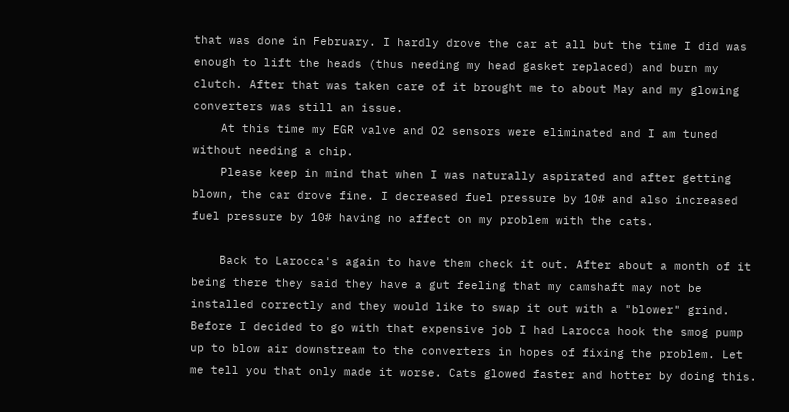that was done in February. I hardly drove the car at all but the time I did was enough to lift the heads (thus needing my head gasket replaced) and burn my clutch. After that was taken care of it brought me to about May and my glowing converters was still an issue.
    At this time my EGR valve and O2 sensors were eliminated and I am tuned without needing a chip.
    Please keep in mind that when I was naturally aspirated and after getting blown, the car drove fine. I decreased fuel pressure by 10# and also increased fuel pressure by 10# having no affect on my problem with the cats.

    Back to Larocca's again to have them check it out. After about a month of it being there they said they have a gut feeling that my camshaft may not be installed correctly and they would like to swap it out with a "blower" grind. Before I decided to go with that expensive job I had Larocca hook the smog pump up to blow air downstream to the converters in hopes of fixing the problem. Let me tell you that only made it worse. Cats glowed faster and hotter by doing this.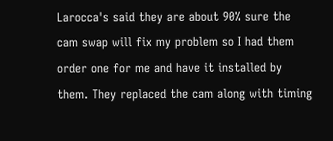Larocca's said they are about 90% sure the cam swap will fix my problem so I had them order one for me and have it installed by them. They replaced the cam along with timing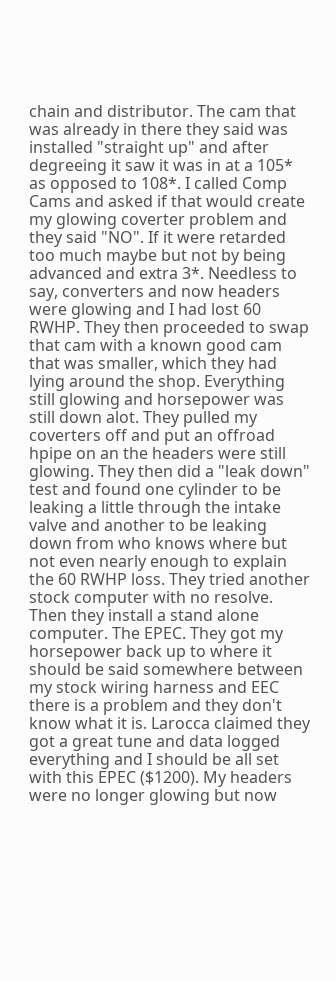chain and distributor. The cam that was already in there they said was installed "straight up" and after degreeing it saw it was in at a 105* as opposed to 108*. I called Comp Cams and asked if that would create my glowing coverter problem and they said "NO". If it were retarded too much maybe but not by being advanced and extra 3*. Needless to say, converters and now headers were glowing and I had lost 60 RWHP. They then proceeded to swap that cam with a known good cam that was smaller, which they had lying around the shop. Everything still glowing and horsepower was still down alot. They pulled my coverters off and put an offroad hpipe on an the headers were still glowing. They then did a "leak down" test and found one cylinder to be leaking a little through the intake valve and another to be leaking down from who knows where but not even nearly enough to explain the 60 RWHP loss. They tried another stock computer with no resolve. Then they install a stand alone computer. The EPEC. They got my horsepower back up to where it should be said somewhere between my stock wiring harness and EEC there is a problem and they don't know what it is. Larocca claimed they got a great tune and data logged everything and I should be all set with this EPEC ($1200). My headers were no longer glowing but now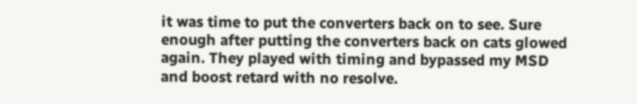it was time to put the converters back on to see. Sure enough after putting the converters back on cats glowed again. They played with timing and bypassed my MSD and boost retard with no resolve.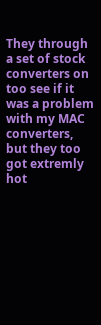They through a set of stock converters on too see if it was a problem with my MAC converters, but they too got extremly hot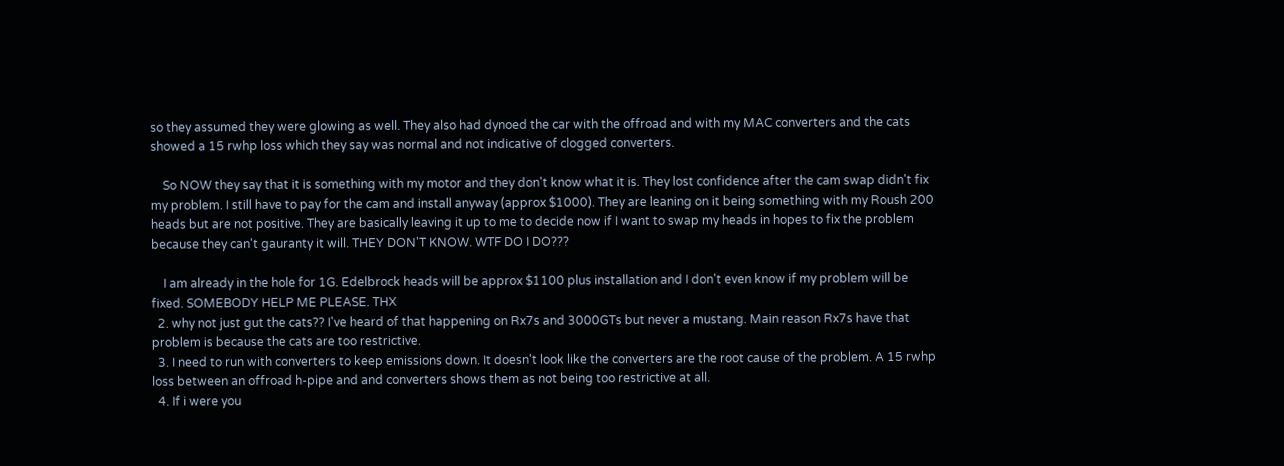so they assumed they were glowing as well. They also had dynoed the car with the offroad and with my MAC converters and the cats showed a 15 rwhp loss which they say was normal and not indicative of clogged converters.

    So NOW they say that it is something with my motor and they don't know what it is. They lost confidence after the cam swap didn't fix my problem. I still have to pay for the cam and install anyway (approx $1000). They are leaning on it being something with my Roush 200 heads but are not positive. They are basically leaving it up to me to decide now if I want to swap my heads in hopes to fix the problem because they can't gauranty it will. THEY DON'T KNOW. WTF DO I DO???

    I am already in the hole for 1G. Edelbrock heads will be approx $1100 plus installation and I don't even know if my problem will be fixed. SOMEBODY HELP ME PLEASE. THX
  2. why not just gut the cats?? I've heard of that happening on Rx7s and 3000GTs but never a mustang. Main reason Rx7s have that problem is because the cats are too restrictive.
  3. I need to run with converters to keep emissions down. It doesn't look like the converters are the root cause of the problem. A 15 rwhp loss between an offroad h-pipe and and converters shows them as not being too restrictive at all.
  4. If i were you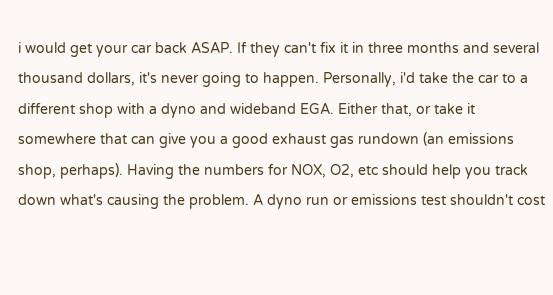i would get your car back ASAP. If they can't fix it in three months and several thousand dollars, it's never going to happen. Personally, i'd take the car to a different shop with a dyno and wideband EGA. Either that, or take it somewhere that can give you a good exhaust gas rundown (an emissions shop, perhaps). Having the numbers for NOX, O2, etc should help you track down what's causing the problem. A dyno run or emissions test shouldn't cost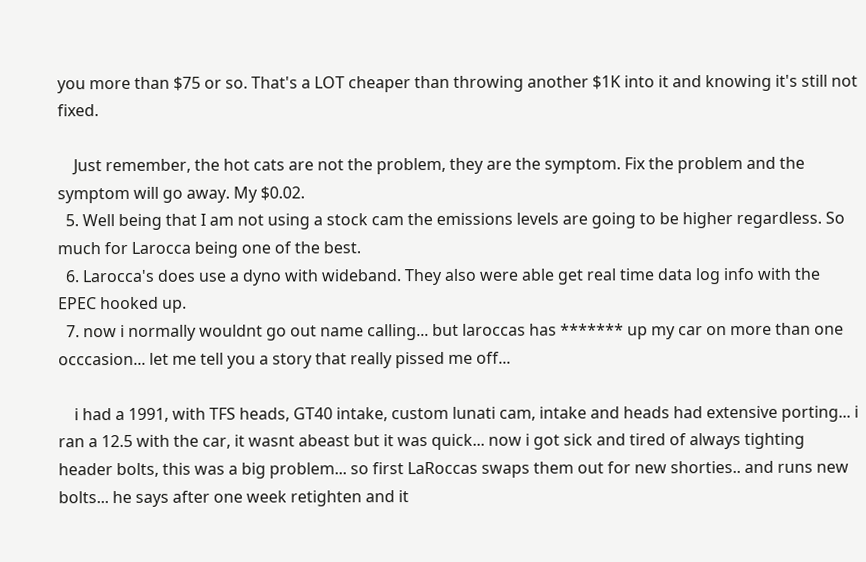you more than $75 or so. That's a LOT cheaper than throwing another $1K into it and knowing it's still not fixed.

    Just remember, the hot cats are not the problem, they are the symptom. Fix the problem and the symptom will go away. My $0.02.
  5. Well being that I am not using a stock cam the emissions levels are going to be higher regardless. So much for Larocca being one of the best.
  6. Larocca's does use a dyno with wideband. They also were able get real time data log info with the EPEC hooked up.
  7. now i normally wouldnt go out name calling... but laroccas has ******* up my car on more than one occcasion... let me tell you a story that really pissed me off...

    i had a 1991, with TFS heads, GT40 intake, custom lunati cam, intake and heads had extensive porting... i ran a 12.5 with the car, it wasnt abeast but it was quick... now i got sick and tired of always tighting header bolts, this was a big problem... so first LaRoccas swaps them out for new shorties.. and runs new bolts... he says after one week retighten and it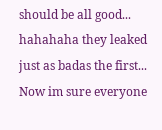should be all good... hahahaha they leaked just as badas the first... Now im sure everyone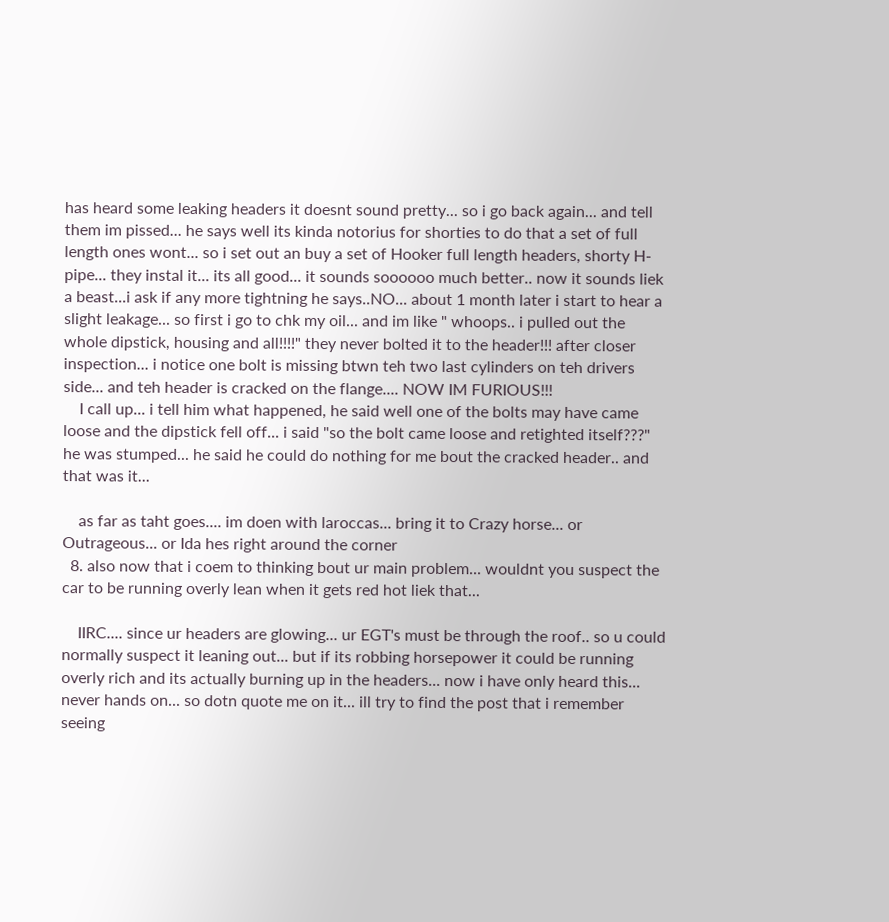has heard some leaking headers it doesnt sound pretty... so i go back again... and tell them im pissed... he says well its kinda notorius for shorties to do that a set of full length ones wont... so i set out an buy a set of Hooker full length headers, shorty H-pipe... they instal it... its all good... it sounds soooooo much better.. now it sounds liek a beast...i ask if any more tightning he says..NO... about 1 month later i start to hear a slight leakage... so first i go to chk my oil... and im like " whoops.. i pulled out the whole dipstick, housing and all!!!!" they never bolted it to the header!!! after closer inspection... i notice one bolt is missing btwn teh two last cylinders on teh drivers side... and teh header is cracked on the flange.... NOW IM FURIOUS!!!
    I call up... i tell him what happened, he said well one of the bolts may have came loose and the dipstick fell off... i said "so the bolt came loose and retighted itself???" he was stumped... he said he could do nothing for me bout the cracked header.. and that was it...

    as far as taht goes.... im doen with laroccas... bring it to Crazy horse... or Outrageous... or Ida hes right around the corner
  8. also now that i coem to thinking bout ur main problem... wouldnt you suspect the car to be running overly lean when it gets red hot liek that...

    IIRC.... since ur headers are glowing... ur EGT's must be through the roof.. so u could normally suspect it leaning out... but if its robbing horsepower it could be running overly rich and its actually burning up in the headers... now i have only heard this... never hands on... so dotn quote me on it... ill try to find the post that i remember seeing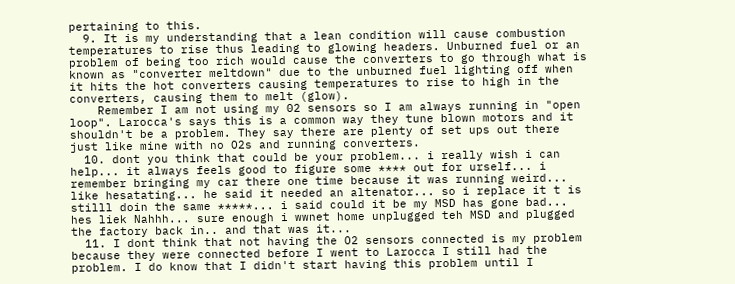pertaining to this.
  9. It is my understanding that a lean condition will cause combustion temperatures to rise thus leading to glowing headers. Unburned fuel or an problem of being too rich would cause the converters to go through what is known as "converter meltdown" due to the unburned fuel lighting off when it hits the hot converters causing temperatures to rise to high in the converters, causing them to melt (glow).
    Remember I am not using my 02 sensors so I am always running in "open loop". Larocca's says this is a common way they tune blown motors and it shouldn't be a problem. They say there are plenty of set ups out there just like mine with no O2s and running converters.
  10. dont you think that could be your problem... i really wish i can help... it always feels good to figure some **** out for urself... i remember bringing my car there one time because it was running weird... like hesatating... he said it needed an altenator... so i replace it t is stilll doin the same *****... i said could it be my MSD has gone bad... hes liek Nahhh... sure enough i wwnet home unplugged teh MSD and plugged the factory back in.. and that was it...
  11. I dont think that not having the O2 sensors connected is my problem because they were connected before I went to Larocca I still had the problem. I do know that I didn't start having this problem until I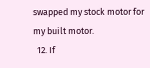swapped my stock motor for my built motor.
  12. If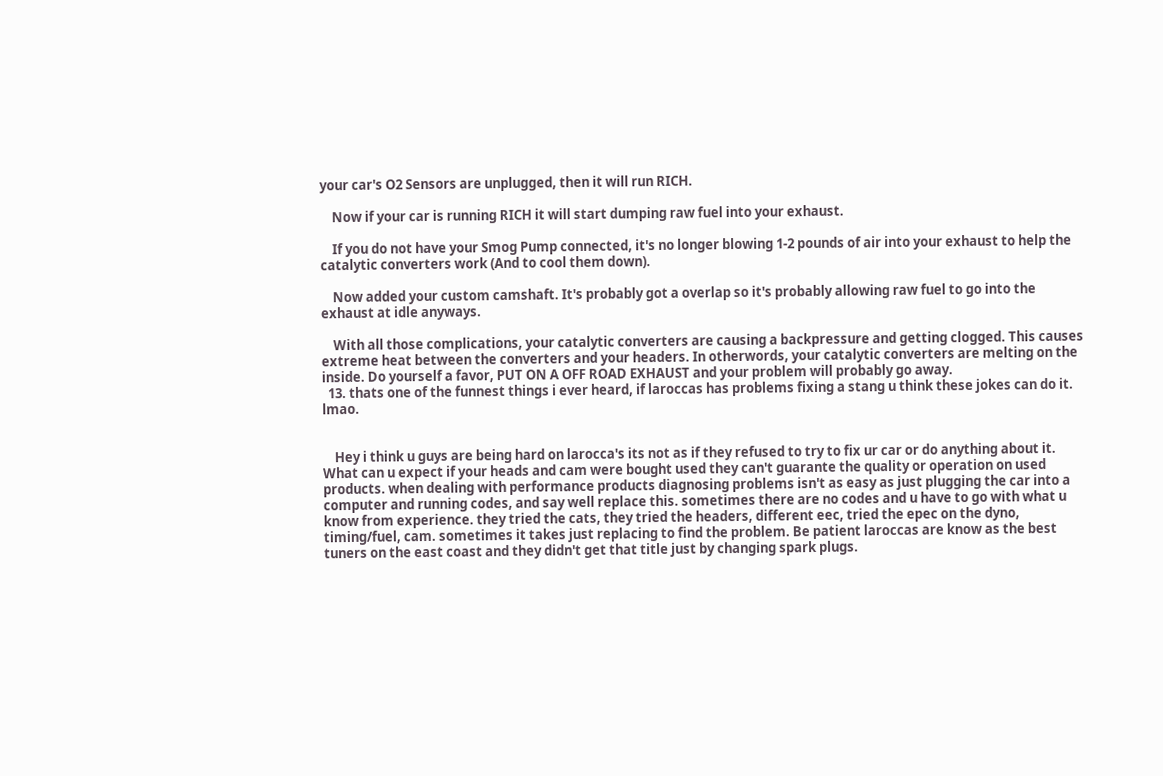your car's O2 Sensors are unplugged, then it will run RICH.

    Now if your car is running RICH it will start dumping raw fuel into your exhaust.

    If you do not have your Smog Pump connected, it's no longer blowing 1-2 pounds of air into your exhaust to help the catalytic converters work (And to cool them down).

    Now added your custom camshaft. It's probably got a overlap so it's probably allowing raw fuel to go into the exhaust at idle anyways.

    With all those complications, your catalytic converters are causing a backpressure and getting clogged. This causes extreme heat between the converters and your headers. In otherwords, your catalytic converters are melting on the inside. Do yourself a favor, PUT ON A OFF ROAD EXHAUST and your problem will probably go away.
  13. thats one of the funnest things i ever heard, if laroccas has problems fixing a stang u think these jokes can do it. lmao.


    Hey i think u guys are being hard on larocca's its not as if they refused to try to fix ur car or do anything about it. What can u expect if your heads and cam were bought used they can't guarante the quality or operation on used products. when dealing with performance products diagnosing problems isn't as easy as just plugging the car into a computer and running codes, and say well replace this. sometimes there are no codes and u have to go with what u know from experience. they tried the cats, they tried the headers, different eec, tried the epec on the dyno, timing/fuel, cam. sometimes it takes just replacing to find the problem. Be patient laroccas are know as the best tuners on the east coast and they didn't get that title just by changing spark plugs.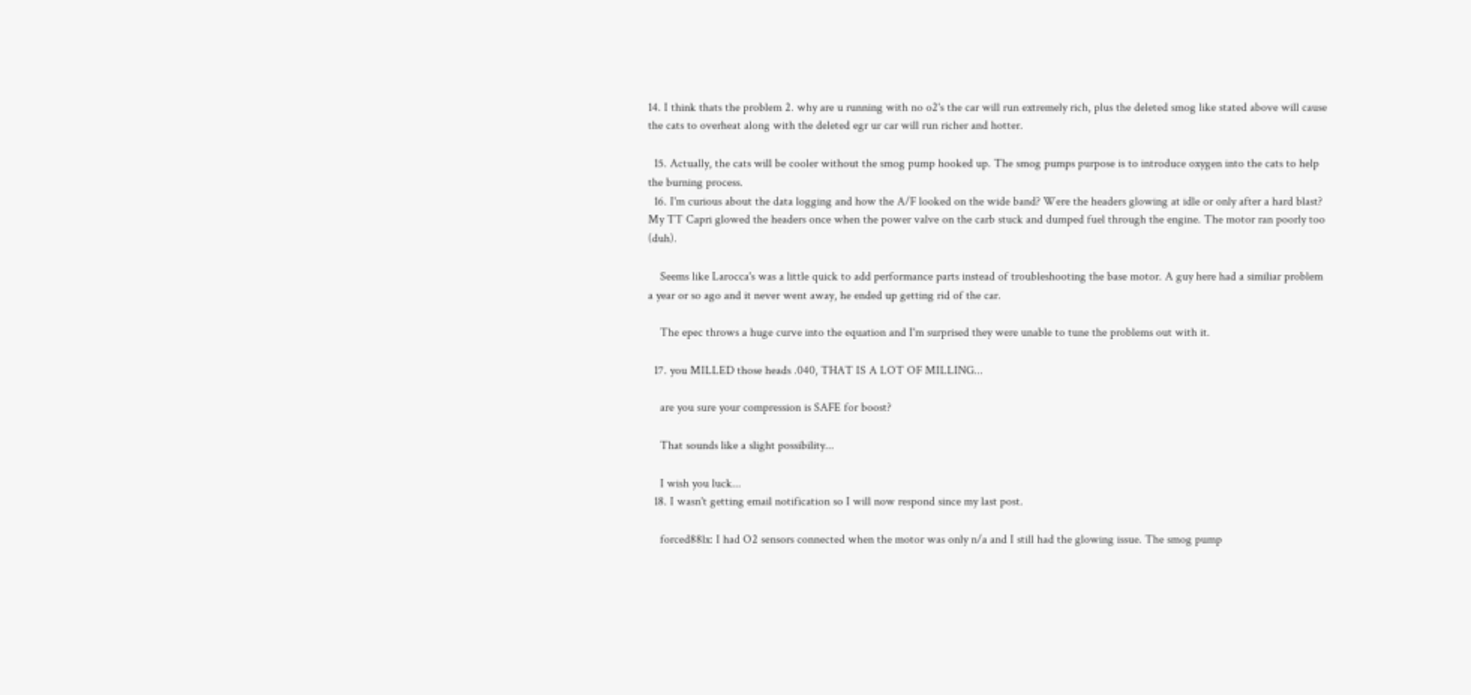14. I think thats the problem 2. why are u running with no o2's the car will run extremely rich, plus the deleted smog like stated above will cause the cats to overheat along with the deleted egr ur car will run richer and hotter.

  15. Actually, the cats will be cooler without the smog pump hooked up. The smog pumps purpose is to introduce oxygen into the cats to help the burning process.
  16. I'm curious about the data logging and how the A/F looked on the wide band? Were the headers glowing at idle or only after a hard blast? My TT Capri glowed the headers once when the power valve on the carb stuck and dumped fuel through the engine. The motor ran poorly too (duh).

    Seems like Larocca's was a little quick to add performance parts instead of troubleshooting the base motor. A guy here had a similiar problem a year or so ago and it never went away, he ended up getting rid of the car.

    The epec throws a huge curve into the equation and I'm surprised they were unable to tune the problems out with it.

  17. you MILLED those heads .040, THAT IS A LOT OF MILLING...

    are you sure your compression is SAFE for boost?

    That sounds like a slight possibility...

    I wish you luck...
  18. I wasn't getting email notification so I will now respond since my last post.

    forced88lx: I had O2 sensors connected when the motor was only n/a and I still had the glowing issue. The smog pump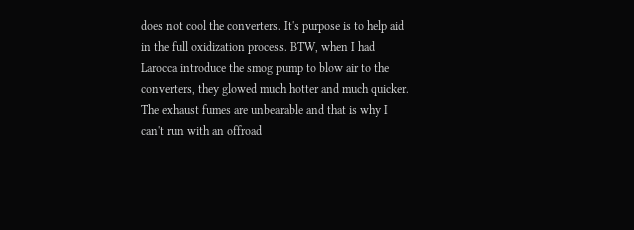does not cool the converters. It's purpose is to help aid in the full oxidization process. BTW, when I had Larocca introduce the smog pump to blow air to the converters, they glowed much hotter and much quicker. The exhaust fumes are unbearable and that is why I can't run with an offroad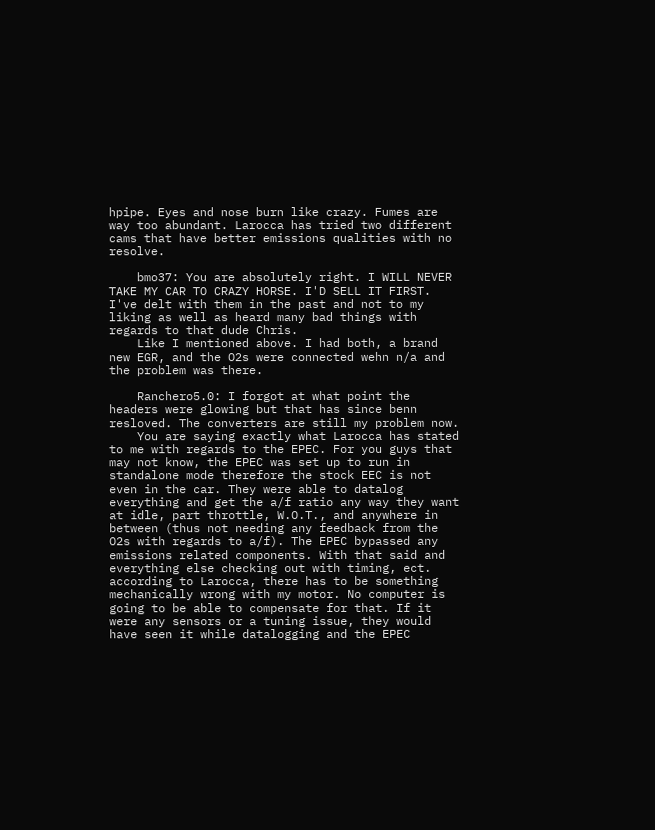hpipe. Eyes and nose burn like crazy. Fumes are way too abundant. Larocca has tried two different cams that have better emissions qualities with no resolve.

    bmo37: You are absolutely right. I WILL NEVER TAKE MY CAR TO CRAZY HORSE. I'D SELL IT FIRST. I've delt with them in the past and not to my liking as well as heard many bad things with regards to that dude Chris.
    Like I mentioned above. I had both, a brand new EGR, and the O2s were connected wehn n/a and the problem was there.

    Ranchero5.0: I forgot at what point the headers were glowing but that has since benn resloved. The converters are still my problem now.
    You are saying exactly what Larocca has stated to me with regards to the EPEC. For you guys that may not know, the EPEC was set up to run in standalone mode therefore the stock EEC is not even in the car. They were able to datalog everything and get the a/f ratio any way they want at idle, part throttle, W.O.T., and anywhere in between (thus not needing any feedback from the O2s with regards to a/f). The EPEC bypassed any emissions related components. With that said and everything else checking out with timing, ect. according to Larocca, there has to be something mechanically wrong with my motor. No computer is going to be able to compensate for that. If it were any sensors or a tuning issue, they would have seen it while datalogging and the EPEC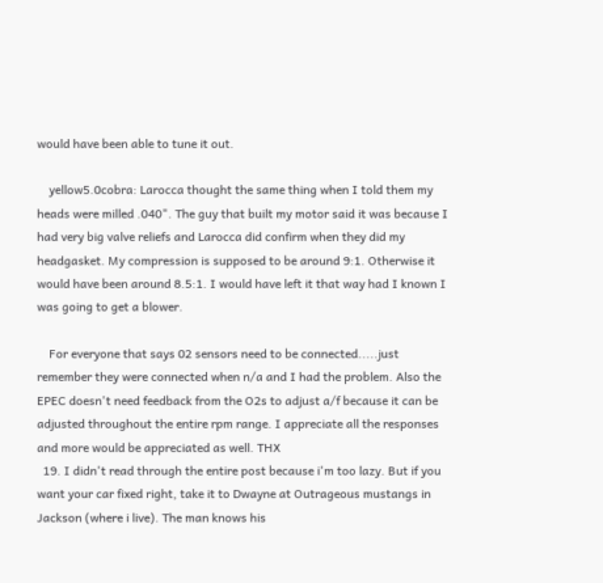would have been able to tune it out.

    yellow5.0cobra: Larocca thought the same thing when I told them my heads were milled .040". The guy that built my motor said it was because I had very big valve reliefs and Larocca did confirm when they did my headgasket. My compression is supposed to be around 9:1. Otherwise it would have been around 8.5:1. I would have left it that way had I known I was going to get a blower.

    For everyone that says 02 sensors need to be connected.....just remember they were connected when n/a and I had the problem. Also the EPEC doesn't need feedback from the O2s to adjust a/f because it can be adjusted throughout the entire rpm range. I appreciate all the responses and more would be appreciated as well. THX
  19. I didn't read through the entire post because i'm too lazy. But if you want your car fixed right, take it to Dwayne at Outrageous mustangs in Jackson (where i live). The man knows his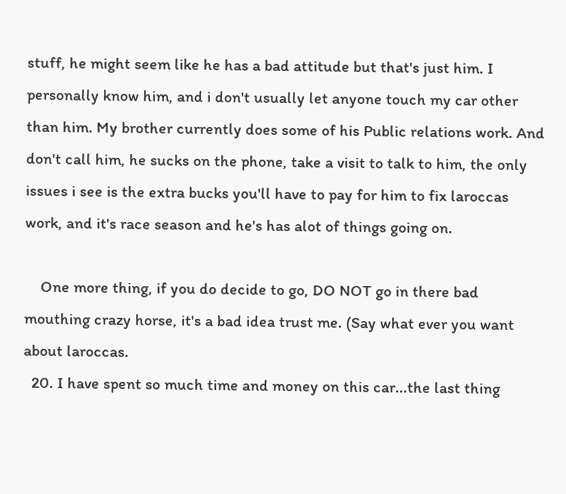stuff, he might seem like he has a bad attitude but that's just him. I personally know him, and i don't usually let anyone touch my car other than him. My brother currently does some of his Public relations work. And don't call him, he sucks on the phone, take a visit to talk to him, the only issues i see is the extra bucks you'll have to pay for him to fix laroccas work, and it's race season and he's has alot of things going on.

    One more thing, if you do decide to go, DO NOT go in there bad mouthing crazy horse, it's a bad idea trust me. (Say what ever you want about laroccas.
  20. I have spent so much time and money on this car...the last thing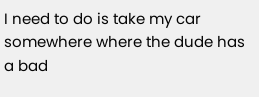I need to do is take my car somewhere where the dude has a bad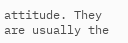attitude. They are usually the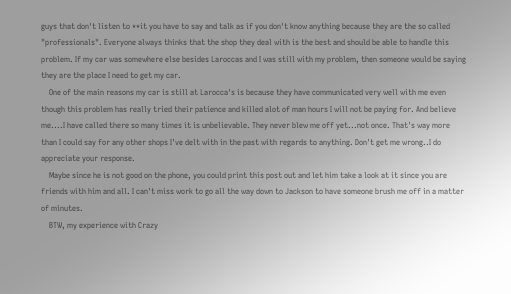guys that don't listen to **it you have to say and talk as if you don't know anything because they are the so called "professionals". Everyone always thinks that the shop they deal with is the best and should be able to handle this problem. If my car was somewhere else besides Laroccas and I was still with my problem, then someone would be saying they are the place I need to get my car.
    One of the main reasons my car is still at Larocca's is because they have communicated very well with me even though this problem has really tried their patience and killed alot of man hours I will not be paying for. And believe me....I have called there so many times it is unbelievable. They never blew me off yet...not once. That's way more than I could say for any other shops I've delt with in the past with regards to anything. Don't get me wrong..I do appreciate your response.
    Maybe since he is not good on the phone, you could print this post out and let him take a look at it since you are friends with him and all. I can't miss work to go all the way down to Jackson to have someone brush me off in a matter of minutes.
    BTW, my experience with Crazy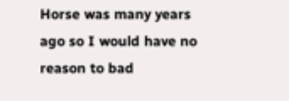Horse was many years ago so I would have no reason to bad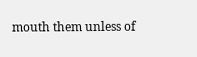mouth them unless of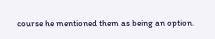course he mentioned them as being an option.